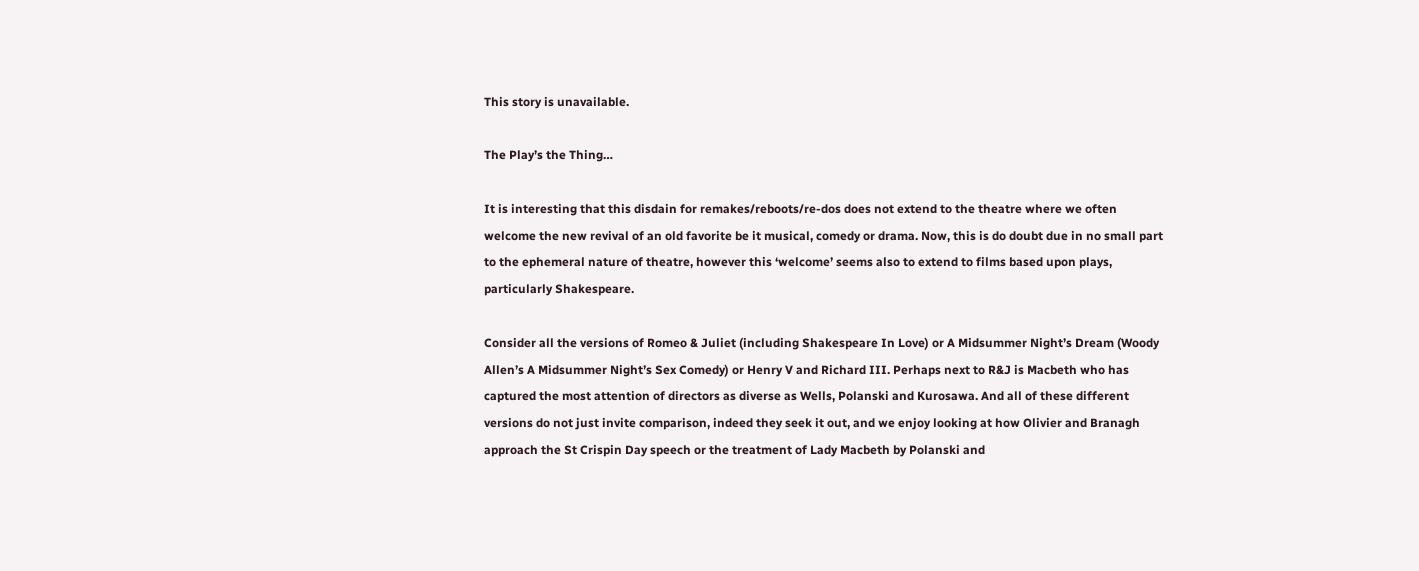This story is unavailable.

The Play’s the Thing…

It is interesting that this disdain for remakes/reboots/re-dos does not extend to the theatre where we often welcome the new revival of an old favorite be it musical, comedy or drama. Now, this is do doubt due in no small part to the ephemeral nature of theatre, however this ‘welcome’ seems also to extend to films based upon plays, particularly Shakespeare.

Consider all the versions of Romeo & Juliet (including Shakespeare In Love) or A Midsummer Night’s Dream (Woody Allen’s A Midsummer Night’s Sex Comedy) or Henry V and Richard III. Perhaps next to R&J is Macbeth who has captured the most attention of directors as diverse as Wells, Polanski and Kurosawa. And all of these different versions do not just invite comparison, indeed they seek it out, and we enjoy looking at how Olivier and Branagh approach the St Crispin Day speech or the treatment of Lady Macbeth by Polanski and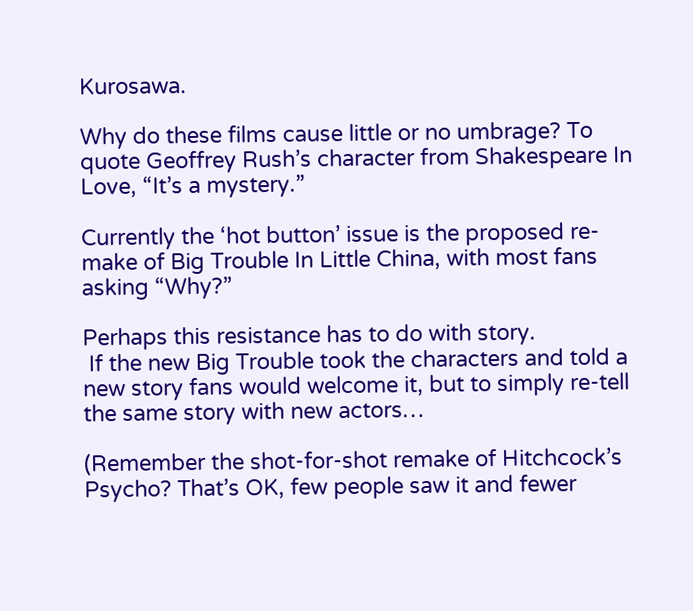Kurosawa.

Why do these films cause little or no umbrage? To quote Geoffrey Rush’s character from Shakespeare In Love, “It’s a mystery.”

Currently the ‘hot button’ issue is the proposed re-make of Big Trouble In Little China, with most fans asking “Why?”

Perhaps this resistance has to do with story.
 If the new Big Trouble took the characters and told a new story fans would welcome it, but to simply re-tell the same story with new actors…

(Remember the shot-for-shot remake of Hitchcock’s Psycho? That’s OK, few people saw it and fewer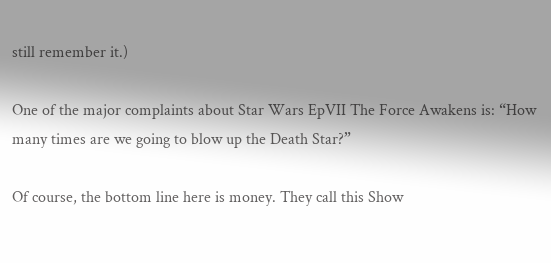still remember it.)

One of the major complaints about Star Wars EpVII The Force Awakens is: “How many times are we going to blow up the Death Star?”

Of course, the bottom line here is money. They call this Show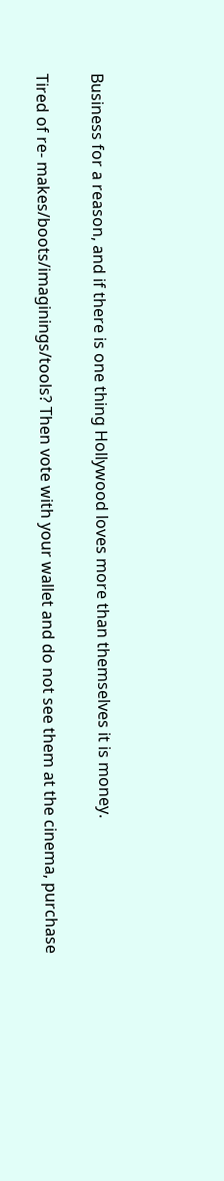Business for a reason, and if there is one thing Hollywood loves more than themselves it is money.

Tired of re- makes/boots/imaginings/tools? Then vote with your wallet and do not see them at the cinema, purchase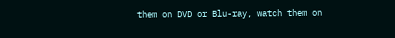them on DVD or Blu-ray, watch them on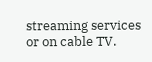streaming services or on cable TV.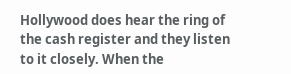Hollywood does hear the ring of the cash register and they listen to it closely. When the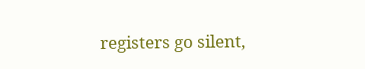registers go silent,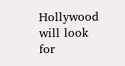Hollywood will look for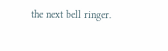the next bell ringer.